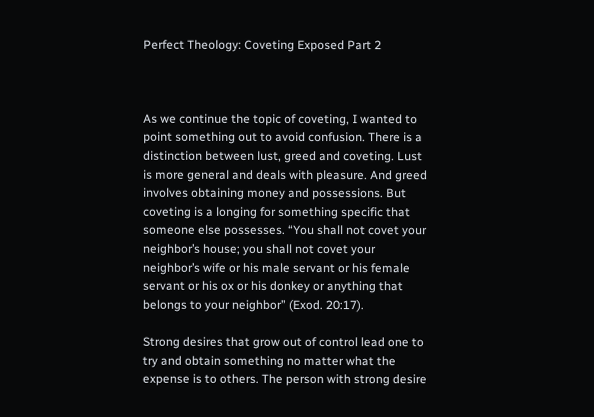Perfect Theology: Coveting Exposed Part 2



As we continue the topic of coveting, I wanted to point something out to avoid confusion. There is a distinction between lust, greed and coveting. Lust is more general and deals with pleasure. And greed involves obtaining money and possessions. But coveting is a longing for something specific that someone else possesses. “You shall not covet your neighbor’s house; you shall not covet your neighbor’s wife or his male servant or his female servant or his ox or his donkey or anything that belongs to your neighbor” (Exod. 20:17).

Strong desires that grow out of control lead one to try and obtain something no matter what the expense is to others. The person with strong desire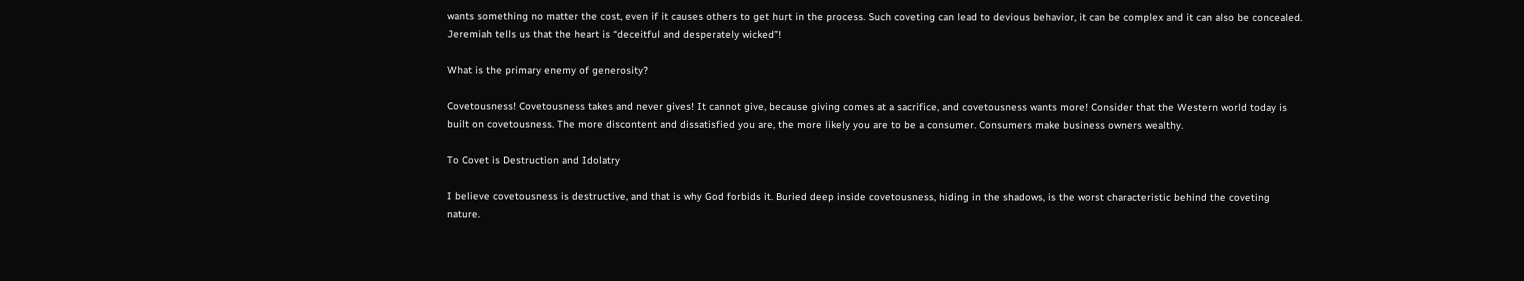wants something no matter the cost, even if it causes others to get hurt in the process. Such coveting can lead to devious behavior, it can be complex and it can also be concealed. Jeremiah tells us that the heart is “deceitful and desperately wicked”!

What is the primary enemy of generosity?

Covetousness! Covetousness takes and never gives! It cannot give, because giving comes at a sacrifice, and covetousness wants more! Consider that the Western world today is built on covetousness. The more discontent and dissatisfied you are, the more likely you are to be a consumer. Consumers make business owners wealthy.

To Covet is Destruction and Idolatry

I believe covetousness is destructive, and that is why God forbids it. Buried deep inside covetousness, hiding in the shadows, is the worst characteristic behind the coveting nature.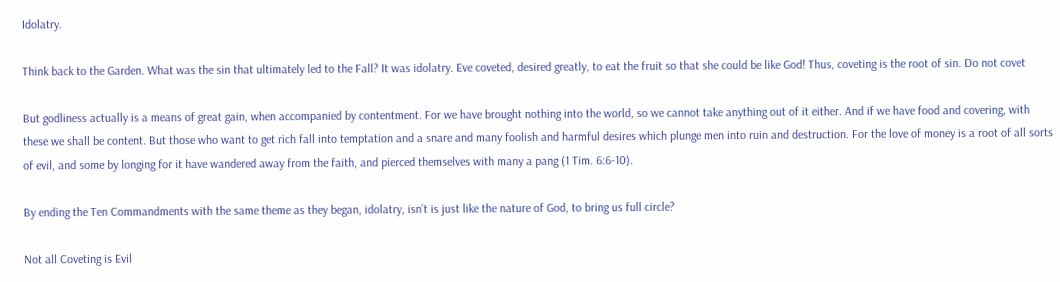Idolatry.

Think back to the Garden. What was the sin that ultimately led to the Fall? It was idolatry. Eve coveted, desired greatly, to eat the fruit so that she could be like God! Thus, coveting is the root of sin. Do not covet

But godliness actually is a means of great gain, when accompanied by contentment. For we have brought nothing into the world, so we cannot take anything out of it either. And if we have food and covering, with these we shall be content. But those who want to get rich fall into temptation and a snare and many foolish and harmful desires which plunge men into ruin and destruction. For the love of money is a root of all sorts of evil, and some by longing for it have wandered away from the faith, and pierced themselves with many a pang (1 Tim. 6:6-10).

By ending the Ten Commandments with the same theme as they began, idolatry, isn’t is just like the nature of God, to bring us full circle?

Not all Coveting is Evil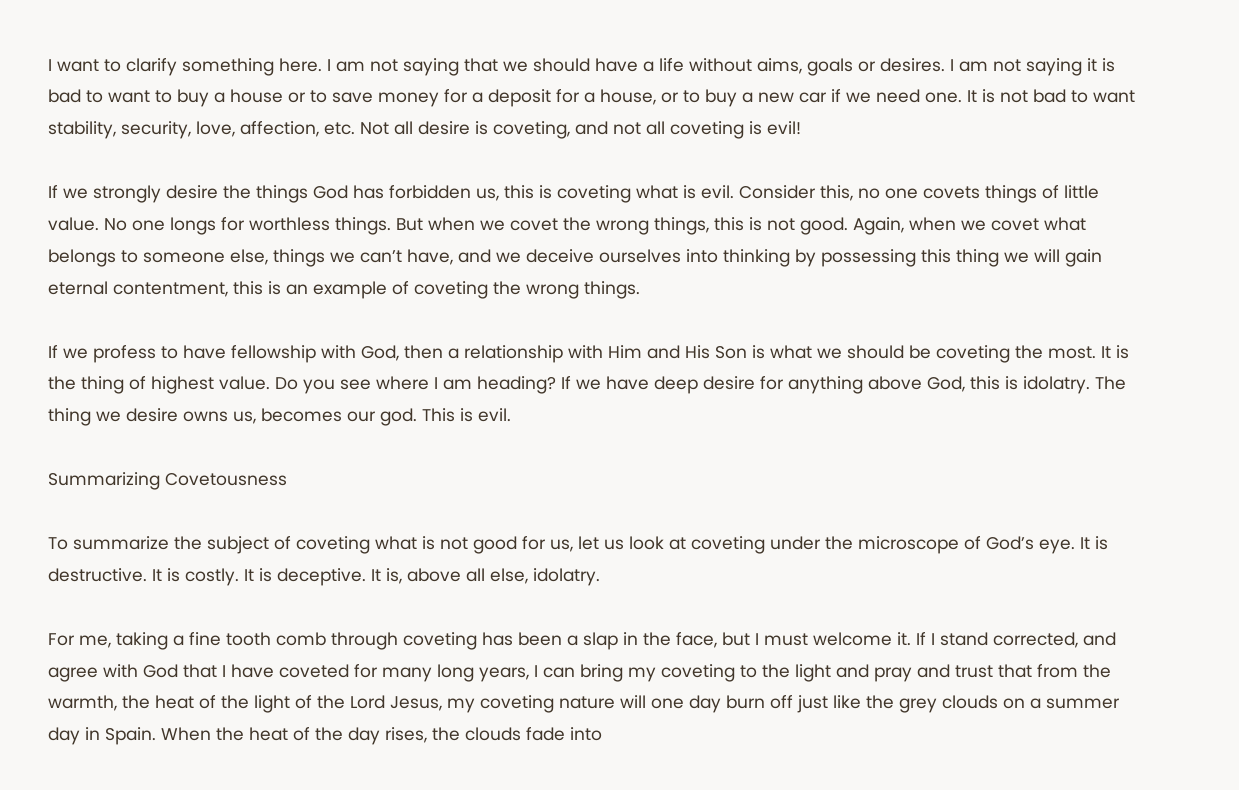I want to clarify something here. I am not saying that we should have a life without aims, goals or desires. I am not saying it is bad to want to buy a house or to save money for a deposit for a house, or to buy a new car if we need one. It is not bad to want stability, security, love, affection, etc. Not all desire is coveting, and not all coveting is evil!

If we strongly desire the things God has forbidden us, this is coveting what is evil. Consider this, no one covets things of little value. No one longs for worthless things. But when we covet the wrong things, this is not good. Again, when we covet what belongs to someone else, things we can’t have, and we deceive ourselves into thinking by possessing this thing we will gain eternal contentment, this is an example of coveting the wrong things.

If we profess to have fellowship with God, then a relationship with Him and His Son is what we should be coveting the most. It is the thing of highest value. Do you see where I am heading? If we have deep desire for anything above God, this is idolatry. The thing we desire owns us, becomes our god. This is evil.

Summarizing Covetousness

To summarize the subject of coveting what is not good for us, let us look at coveting under the microscope of God’s eye. It is destructive. It is costly. It is deceptive. It is, above all else, idolatry.

For me, taking a fine tooth comb through coveting has been a slap in the face, but I must welcome it. If I stand corrected, and agree with God that I have coveted for many long years, I can bring my coveting to the light and pray and trust that from the warmth, the heat of the light of the Lord Jesus, my coveting nature will one day burn off just like the grey clouds on a summer day in Spain. When the heat of the day rises, the clouds fade into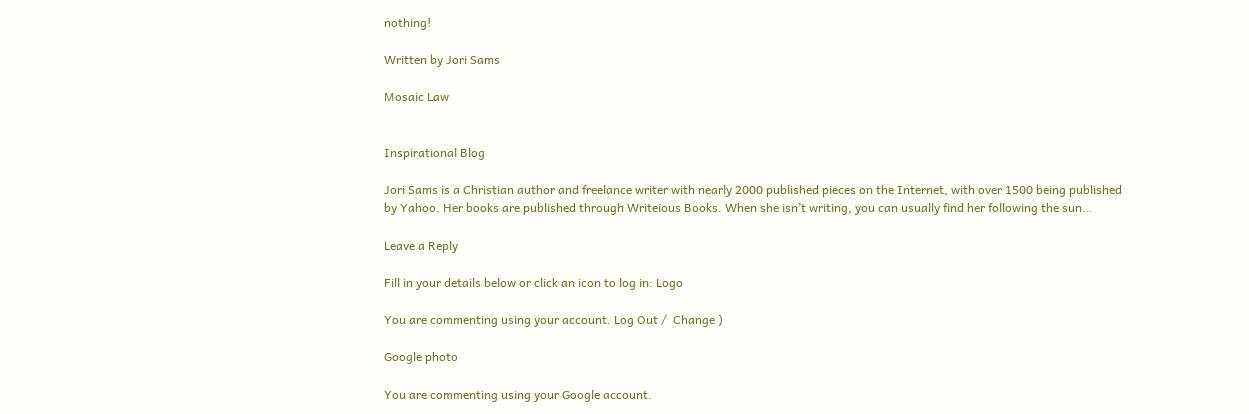nothing!

Written by Jori Sams

Mosaic Law


Inspirational Blog

Jori Sams is a Christian author and freelance writer with nearly 2000 published pieces on the Internet, with over 1500 being published by Yahoo. Her books are published through Writeious Books. When she isn’t writing, you can usually find her following the sun…

Leave a Reply

Fill in your details below or click an icon to log in: Logo

You are commenting using your account. Log Out /  Change )

Google photo

You are commenting using your Google account.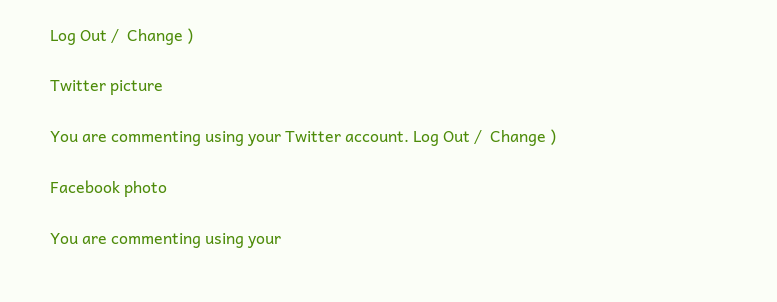Log Out /  Change )

Twitter picture

You are commenting using your Twitter account. Log Out /  Change )

Facebook photo

You are commenting using your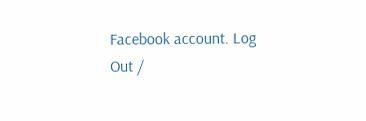Facebook account. Log Out /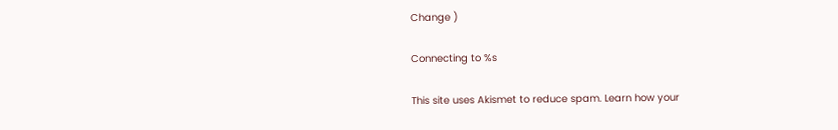Change )

Connecting to %s

This site uses Akismet to reduce spam. Learn how your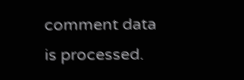comment data is processed.